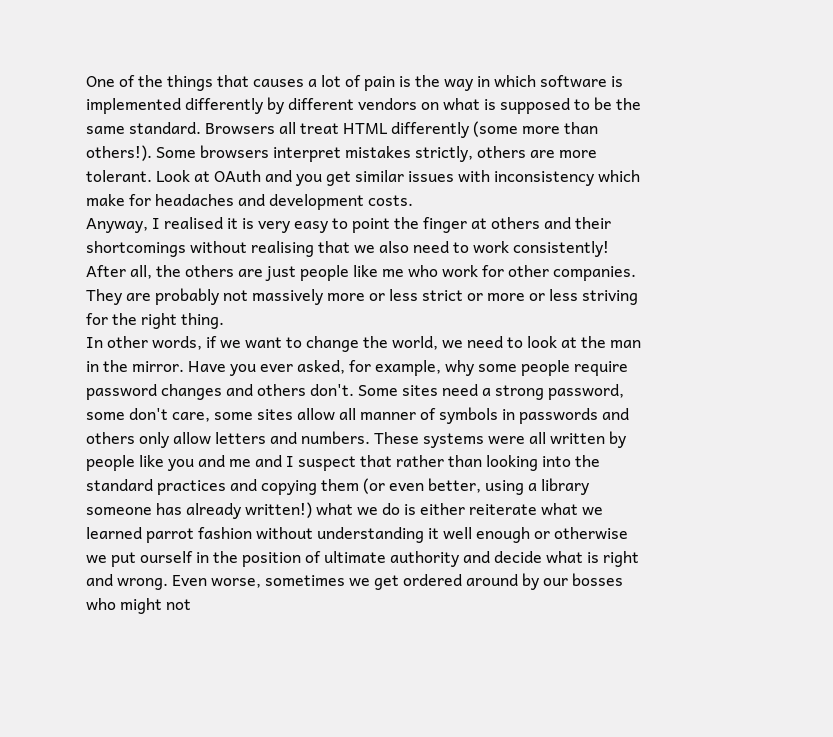One of the things that causes a lot of pain is the way in which software is implemented differently by different vendors on what is supposed to be the same standard. Browsers all treat HTML differently (some more than others!). Some browsers interpret mistakes strictly, others are more tolerant. Look at OAuth and you get similar issues with inconsistency which make for headaches and development costs.
Anyway, I realised it is very easy to point the finger at others and their shortcomings without realising that we also need to work consistently! After all, the others are just people like me who work for other companies. They are probably not massively more or less strict or more or less striving for the right thing.
In other words, if we want to change the world, we need to look at the man in the mirror. Have you ever asked, for example, why some people require password changes and others don't. Some sites need a strong password, some don't care, some sites allow all manner of symbols in passwords and others only allow letters and numbers. These systems were all written by people like you and me and I suspect that rather than looking into the standard practices and copying them (or even better, using a library someone has already written!) what we do is either reiterate what we learned parrot fashion without understanding it well enough or otherwise we put ourself in the position of ultimate authority and decide what is right and wrong. Even worse, sometimes we get ordered around by our bosses who might not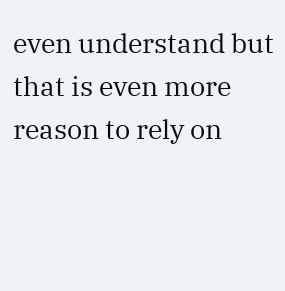even understand but that is even more reason to rely on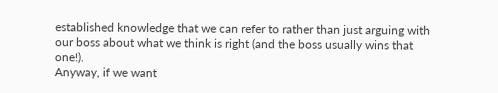established knowledge that we can refer to rather than just arguing with our boss about what we think is right (and the boss usually wins that one!).
Anyway, if we want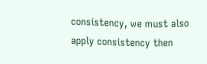consistency, we must also apply consistency then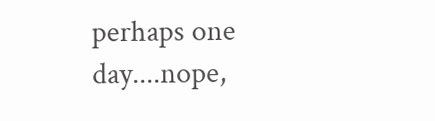perhaps one day....nope,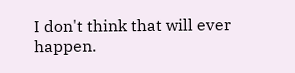I don't think that will ever happen.